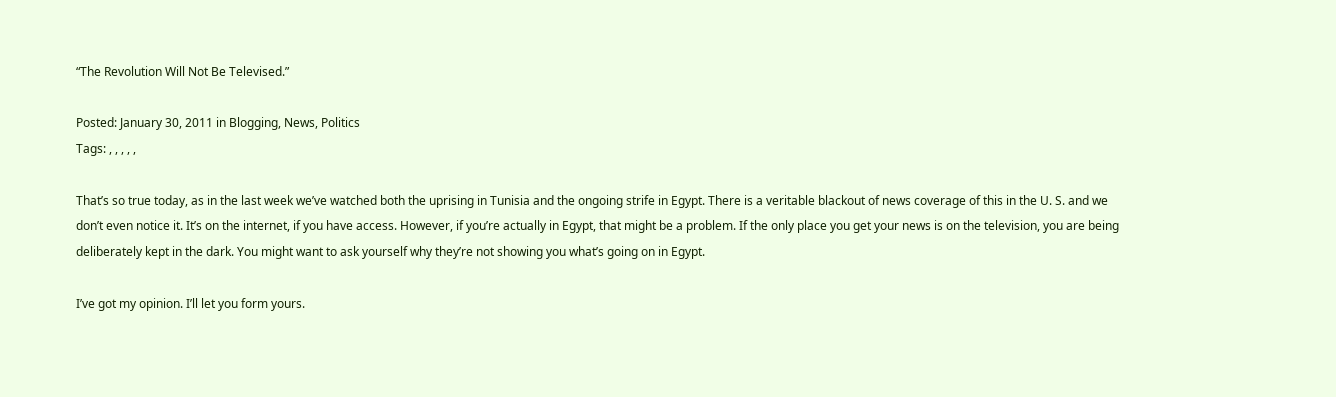“The Revolution Will Not Be Televised.”

Posted: January 30, 2011 in Blogging, News, Politics
Tags: , , , , ,

That’s so true today, as in the last week we’ve watched both the uprising in Tunisia and the ongoing strife in Egypt. There is a veritable blackout of news coverage of this in the U. S. and we don’t even notice it. It’s on the internet, if you have access. However, if you’re actually in Egypt, that might be a problem. If the only place you get your news is on the television, you are being deliberately kept in the dark. You might want to ask yourself why they’re not showing you what’s going on in Egypt.

I’ve got my opinion. I’ll let you form yours.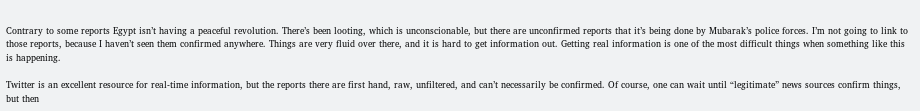Contrary to some reports Egypt isn’t having a peaceful revolution. There’s been looting, which is unconscionable, but there are unconfirmed reports that it’s being done by Mubarak’s police forces. I’m not going to link to those reports, because I haven’t seen them confirmed anywhere. Things are very fluid over there, and it is hard to get information out. Getting real information is one of the most difficult things when something like this is happening.

Twitter is an excellent resource for real-time information, but the reports there are first hand, raw, unfiltered, and can’t necessarily be confirmed. Of course, one can wait until “legitimate” news sources confirm things, but then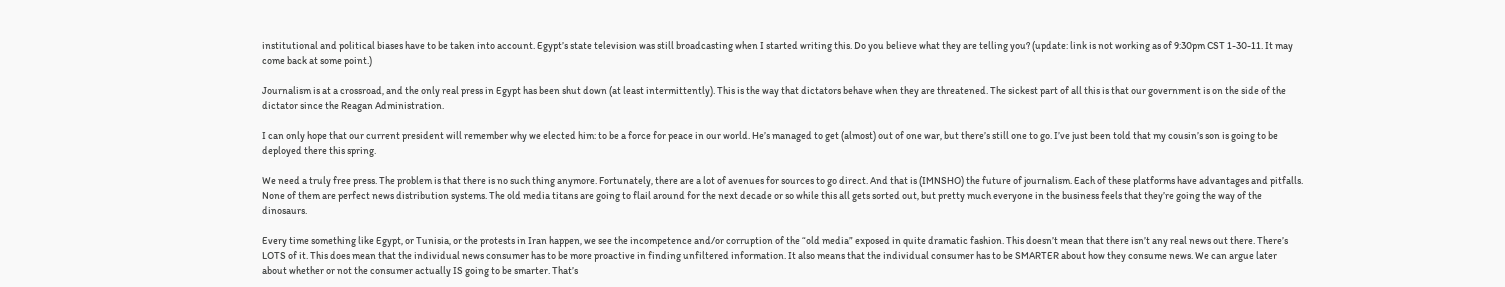institutional and political biases have to be taken into account. Egypt’s state television was still broadcasting when I started writing this. Do you believe what they are telling you? (update: link is not working as of 9:30pm CST 1-30-11. It may come back at some point.)

Journalism is at a crossroad, and the only real press in Egypt has been shut down (at least intermittently). This is the way that dictators behave when they are threatened. The sickest part of all this is that our government is on the side of the dictator since the Reagan Administration.

I can only hope that our current president will remember why we elected him: to be a force for peace in our world. He’s managed to get (almost) out of one war, but there’s still one to go. I’ve just been told that my cousin’s son is going to be deployed there this spring.

We need a truly free press. The problem is that there is no such thing anymore. Fortunately, there are a lot of avenues for sources to go direct. And that is (IMNSHO) the future of journalism. Each of these platforms have advantages and pitfalls. None of them are perfect news distribution systems. The old media titans are going to flail around for the next decade or so while this all gets sorted out, but pretty much everyone in the business feels that they’re going the way of the dinosaurs.

Every time something like Egypt, or Tunisia, or the protests in Iran happen, we see the incompetence and/or corruption of the “old media” exposed in quite dramatic fashion. This doesn’t mean that there isn’t any real news out there. There’s LOTS of it. This does mean that the individual news consumer has to be more proactive in finding unfiltered information. It also means that the individual consumer has to be SMARTER about how they consume news. We can argue later about whether or not the consumer actually IS going to be smarter. That’s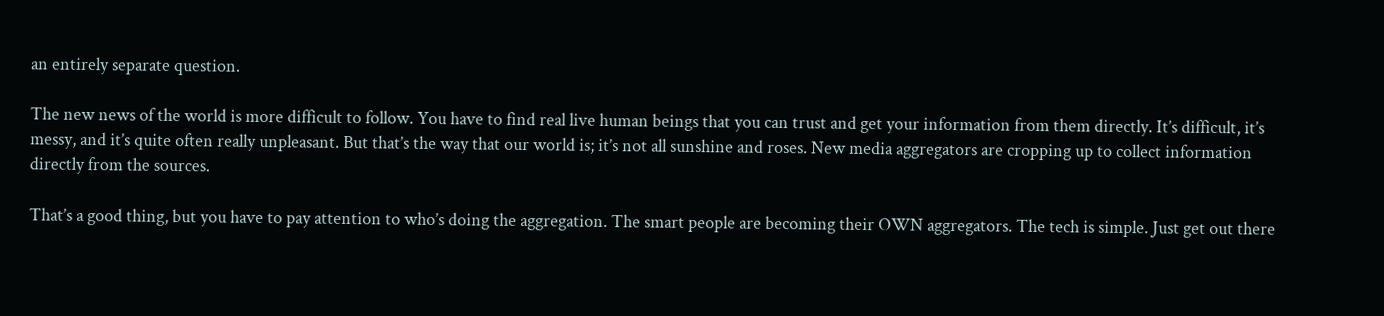an entirely separate question.

The new news of the world is more difficult to follow. You have to find real live human beings that you can trust and get your information from them directly. It’s difficult, it’s messy, and it’s quite often really unpleasant. But that’s the way that our world is; it’s not all sunshine and roses. New media aggregators are cropping up to collect information directly from the sources.

That’s a good thing, but you have to pay attention to who’s doing the aggregation. The smart people are becoming their OWN aggregators. The tech is simple. Just get out there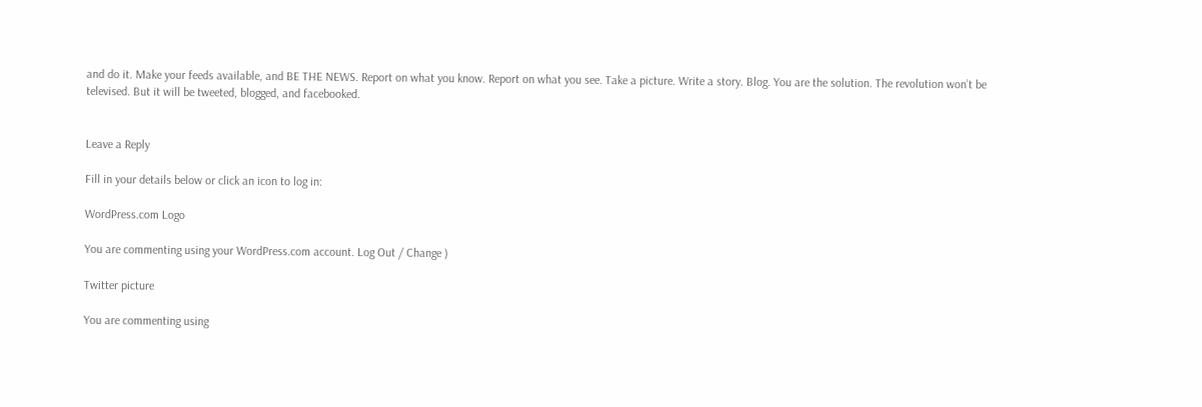and do it. Make your feeds available, and BE THE NEWS. Report on what you know. Report on what you see. Take a picture. Write a story. Blog. You are the solution. The revolution won’t be televised. But it will be tweeted, blogged, and facebooked.


Leave a Reply

Fill in your details below or click an icon to log in:

WordPress.com Logo

You are commenting using your WordPress.com account. Log Out / Change )

Twitter picture

You are commenting using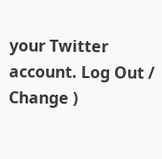your Twitter account. Log Out / Change )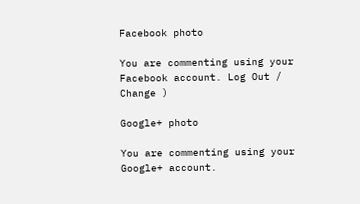Facebook photo

You are commenting using your Facebook account. Log Out / Change )

Google+ photo

You are commenting using your Google+ account.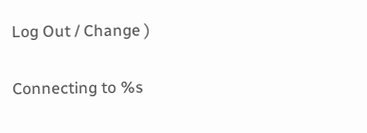Log Out / Change )

Connecting to %s